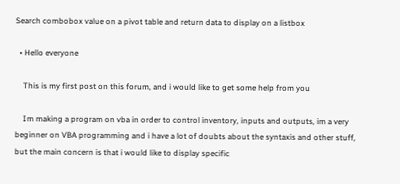Search combobox value on a pivot table and return data to display on a listbox

  • Hello everyone

    This is my first post on this forum, and i would like to get some help from you

    Im making a program on vba in order to control inventory, inputs and outputs, im a very beginner on VBA programming and i have a lot of doubts about the syntaxis and other stuff, but the main concern is that i would like to display specific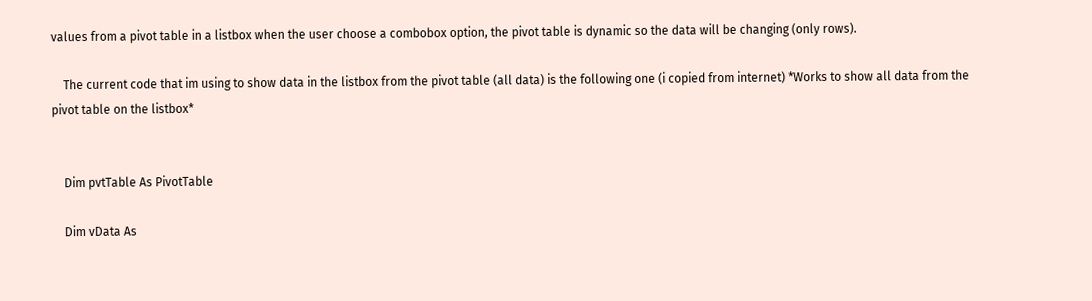values from a pivot table in a listbox when the user choose a combobox option, the pivot table is dynamic so the data will be changing (only rows).

    The current code that im using to show data in the listbox from the pivot table (all data) is the following one (i copied from internet) *Works to show all data from the pivot table on the listbox*


    Dim pvtTable As PivotTable

    Dim vData As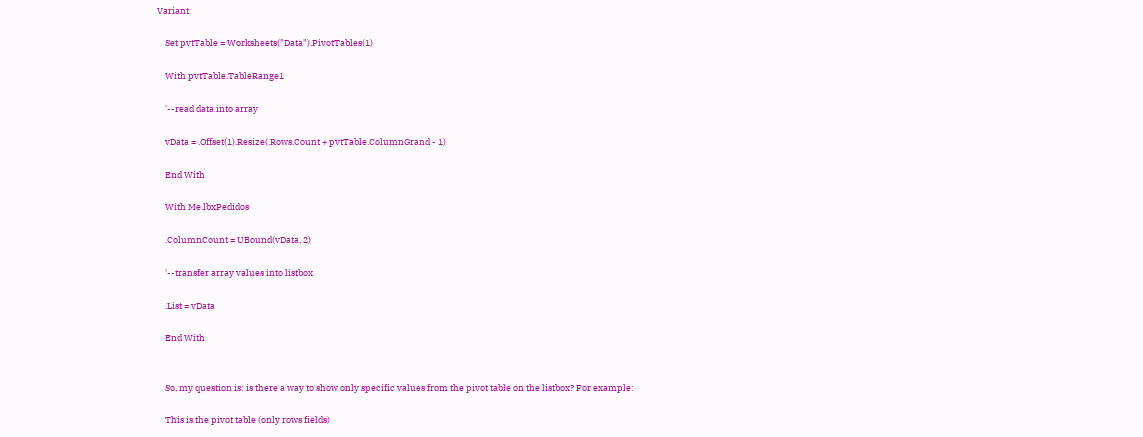Variant

    Set pvtTable = Worksheets("Data").PivotTables(1)

    With pvtTable.TableRange1

    '--read data into array

    vData = .Offset(1).Resize(.Rows.Count + pvtTable.ColumnGrand - 1)

    End With

    With Me.lbxPedidos

    .ColumnCount = UBound(vData, 2)

    '--transfer array values into listbox

    .List = vData

    End With


    So, my question is: is there a way to show only specific values from the pivot table on the listbox? For example:

    This is the pivot table (only rows fields)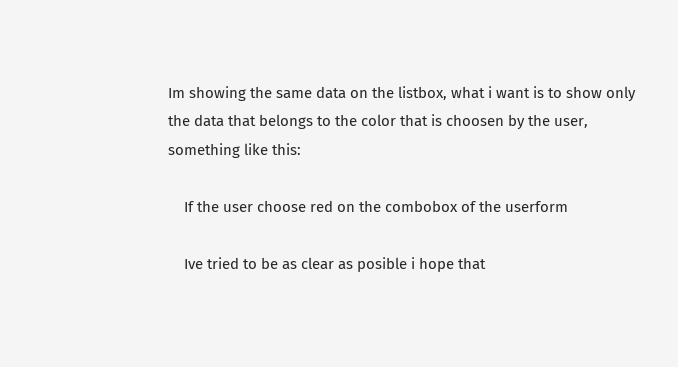Im showing the same data on the listbox, what i want is to show only the data that belongs to the color that is choosen by the user, something like this:

    If the user choose red on the combobox of the userform

    Ive tried to be as clear as posible i hope that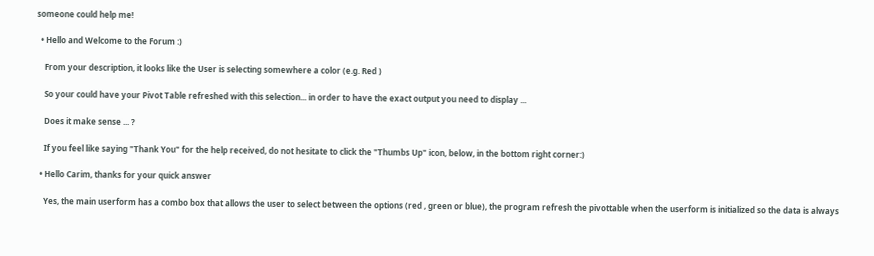someone could help me!

  • Hello and Welcome to the Forum :)

    From your description, it looks like the User is selecting somewhere a color (e.g. Red )

    So your could have your Pivot Table refreshed with this selection... in order to have the exact output you need to display ...

    Does it make sense ... ?

    If you feel like saying "Thank You" for the help received, do not hesitate to click the "Thumbs Up" icon, below, in the bottom right corner:)

  • Hello Carim, thanks for your quick answer

    Yes, the main userform has a combo box that allows the user to select between the options (red , green or blue), the program refresh the pivottable when the userform is initialized so the data is always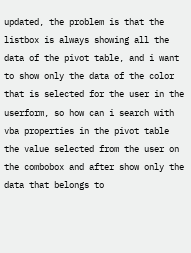updated, the problem is that the listbox is always showing all the data of the pivot table, and i want to show only the data of the color that is selected for the user in the userform, so how can i search with vba properties in the pivot table the value selected from the user on the combobox and after show only the data that belongs to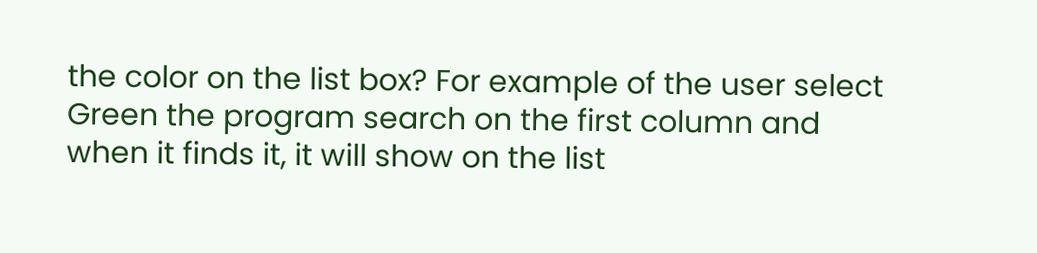the color on the list box? For example of the user select Green the program search on the first column and when it finds it, it will show on the list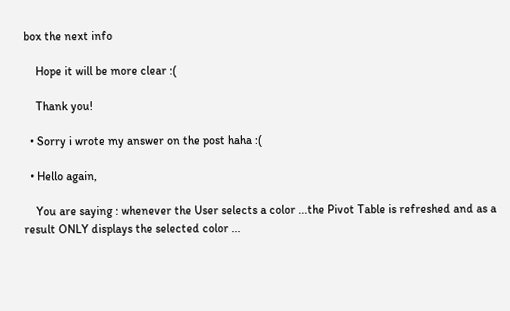box the next info

    Hope it will be more clear :(

    Thank you!

  • Sorry i wrote my answer on the post haha :(

  • Hello again,

    You are saying : whenever the User selects a color ...the Pivot Table is refreshed and as a result ONLY displays the selected color ...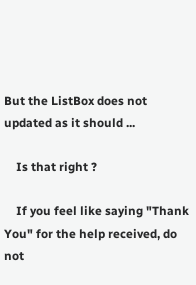But the ListBox does not updated as it should ...

    Is that right ?

    If you feel like saying "Thank You" for the help received, do not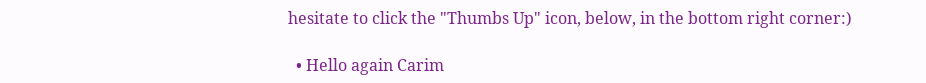hesitate to click the "Thumbs Up" icon, below, in the bottom right corner:)

  • Hello again Carim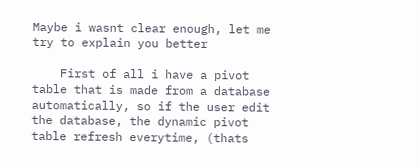Maybe i wasnt clear enough, let me try to explain you better

    First of all i have a pivot table that is made from a database automatically, so if the user edit the database, the dynamic pivot table refresh everytime, (thats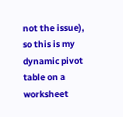not the issue), so this is my dynamic pivot table on a worksheet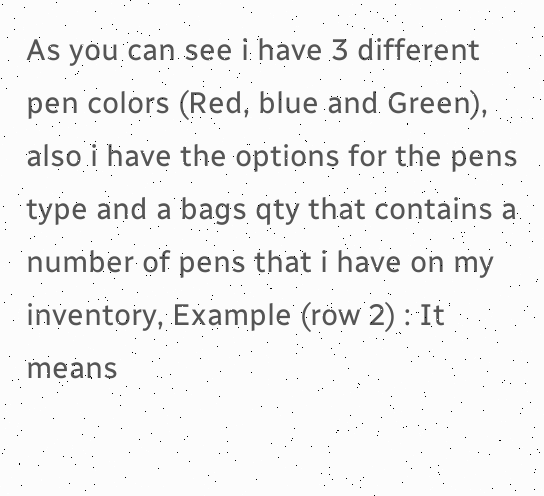As you can see i have 3 different pen colors (Red, blue and Green), also i have the options for the pens type and a bags qty that contains a number of pens that i have on my inventory, Example (row 2) : It means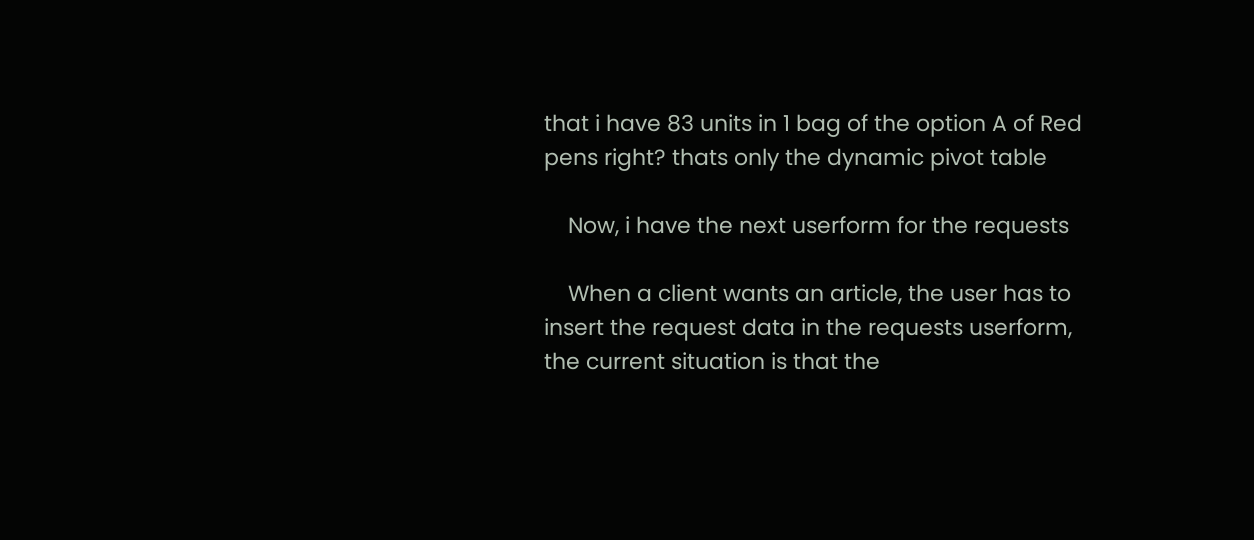that i have 83 units in 1 bag of the option A of Red pens right? thats only the dynamic pivot table

    Now, i have the next userform for the requests

    When a client wants an article, the user has to insert the request data in the requests userform, the current situation is that the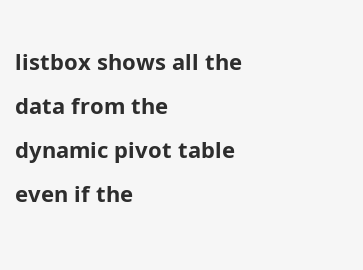listbox shows all the data from the dynamic pivot table even if the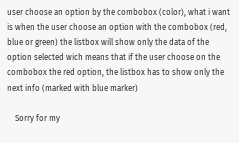user choose an option by the combobox (color), what i want is when the user choose an option with the combobox (red, blue or green) the listbox will show only the data of the option selected wich means that if the user choose on the combobox the red option, the listbox has to show only the next info (marked with blue marker)

    Sorry for my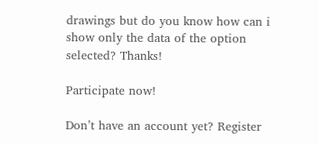drawings but do you know how can i show only the data of the option selected? Thanks!

Participate now!

Don’t have an account yet? Register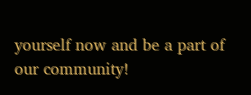yourself now and be a part of our community!